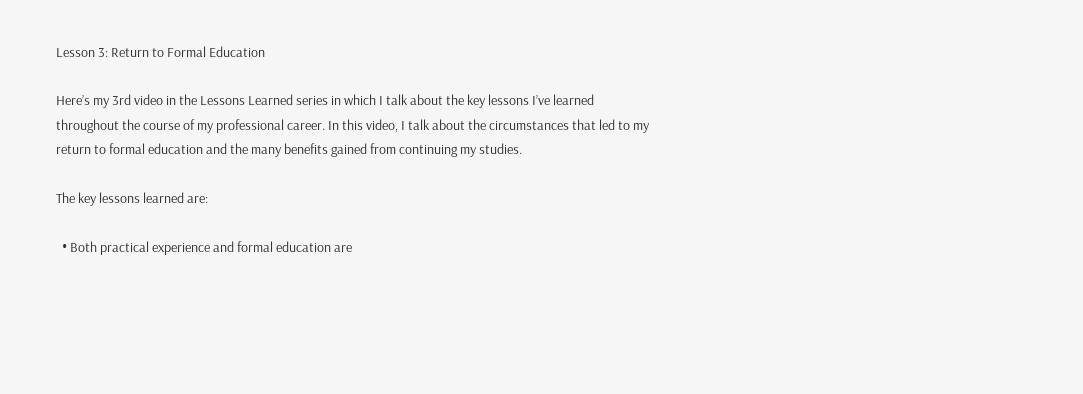Lesson 3: Return to Formal Education

Here’s my 3rd video in the Lessons Learned series in which I talk about the key lessons I’ve learned throughout the course of my professional career. In this video, I talk about the circumstances that led to my  return to formal education and the many benefits gained from continuing my studies.

The key lessons learned are:

  • Both practical experience and formal education are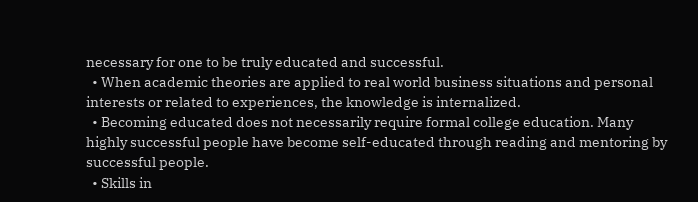necessary for one to be truly educated and successful.
  • When academic theories are applied to real world business situations and personal interests or related to experiences, the knowledge is internalized.
  • Becoming educated does not necessarily require formal college education. Many highly successful people have become self-educated through reading and mentoring by successful people.
  • Skills in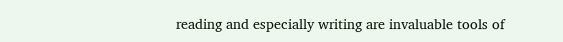reading and especially writing are invaluable tools of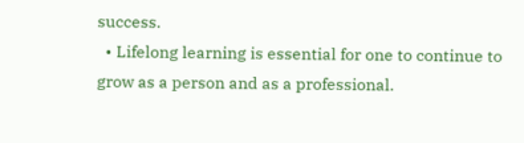success.
  • Lifelong learning is essential for one to continue to grow as a person and as a professional.